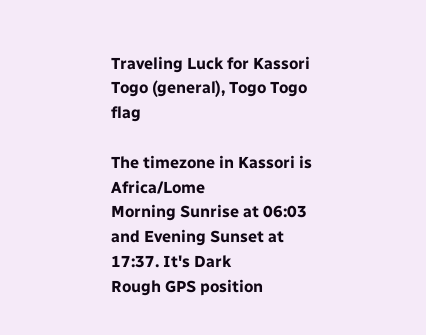Traveling Luck for Kassori Togo (general), Togo Togo flag

The timezone in Kassori is Africa/Lome
Morning Sunrise at 06:03 and Evening Sunset at 17:37. It's Dark
Rough GPS position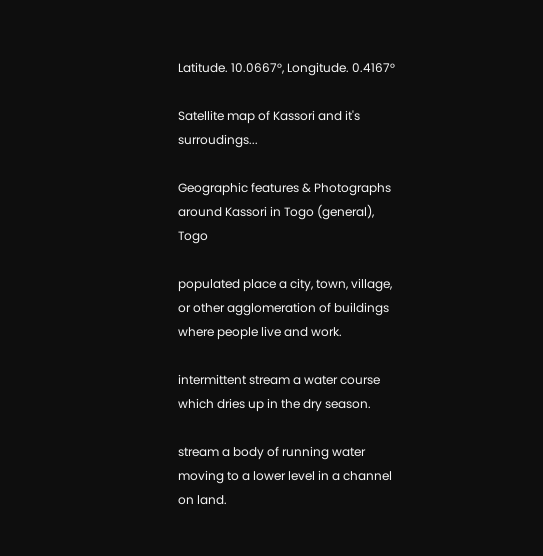Latitude. 10.0667°, Longitude. 0.4167°

Satellite map of Kassori and it's surroudings...

Geographic features & Photographs around Kassori in Togo (general), Togo

populated place a city, town, village, or other agglomeration of buildings where people live and work.

intermittent stream a water course which dries up in the dry season.

stream a body of running water moving to a lower level in a channel on land.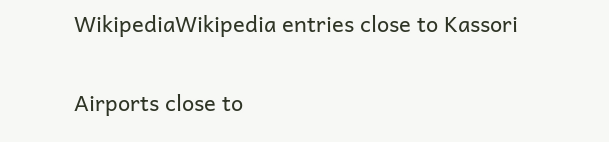WikipediaWikipedia entries close to Kassori

Airports close to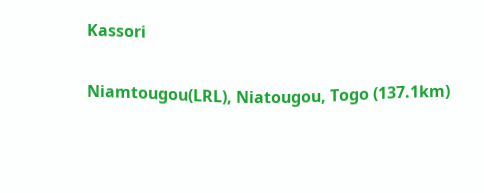Kassori

Niamtougou(LRL), Niatougou, Togo (137.1km)